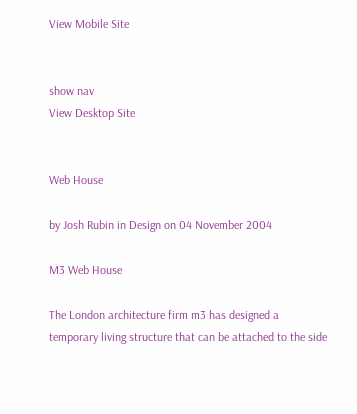View Mobile Site


show nav
View Desktop Site


Web House

by Josh Rubin in Design on 04 November 2004

M3 Web House

The London architecture firm m3 has designed a temporary living structure that can be attached to the side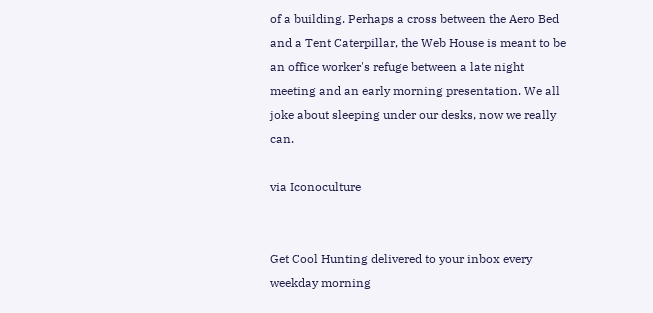of a building. Perhaps a cross between the Aero Bed and a Tent Caterpillar, the Web House is meant to be an office worker's refuge between a late night meeting and an early morning presentation. We all joke about sleeping under our desks, now we really can.

via Iconoculture


Get Cool Hunting delivered to your inbox every weekday morning